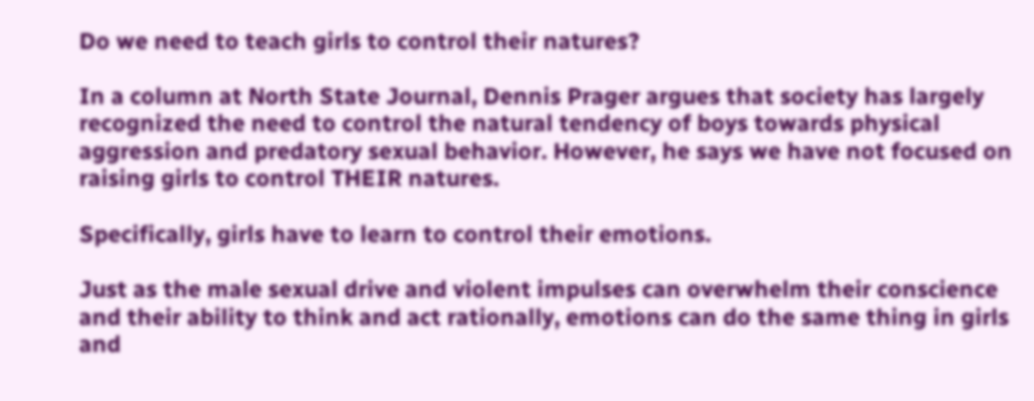Do we need to teach girls to control their natures?

In a column at North State Journal, Dennis Prager argues that society has largely recognized the need to control the natural tendency of boys towards physical aggression and predatory sexual behavior. However, he says we have not focused on raising girls to control THEIR natures.

Specifically, girls have to learn to control their emotions.

Just as the male sexual drive and violent impulses can overwhelm their conscience and their ability to think and act rationally, emotions can do the same thing in girls and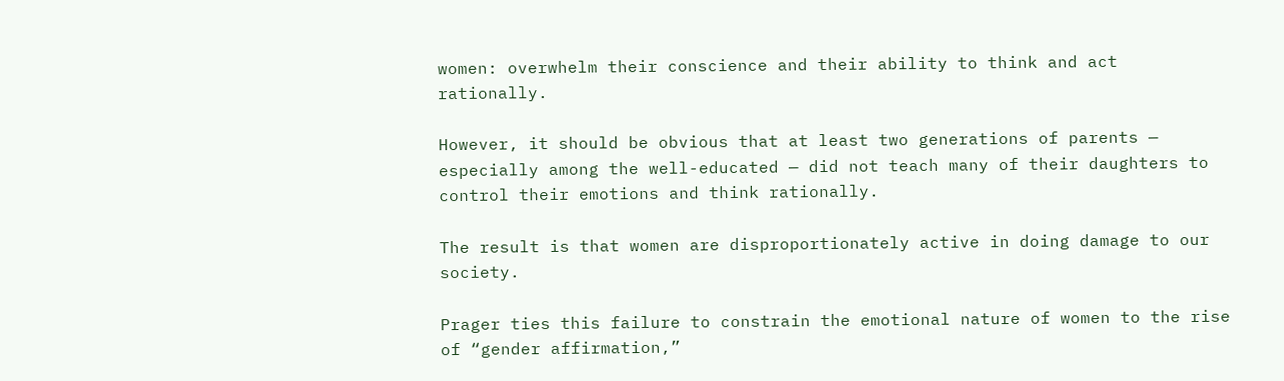women: overwhelm their conscience and their ability to think and act rationally.

However, it should be obvious that at least two generations of parents — especially among the well-educated — did not teach many of their daughters to control their emotions and think rationally.

The result is that women are disproportionately active in doing damage to our society.

Prager ties this failure to constrain the emotional nature of women to the rise of “gender affirmation,”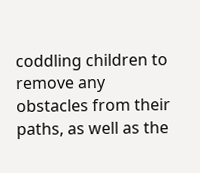coddling children to remove any obstacles from their paths, as well as the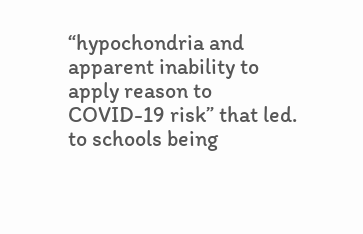“hypochondria and apparent inability to apply reason to COVID-19 risk” that led. to schools being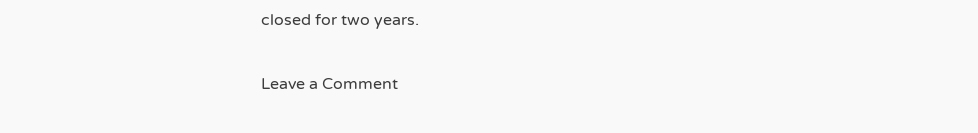closed for two years.

Leave a Comment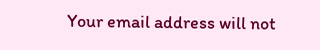Your email address will not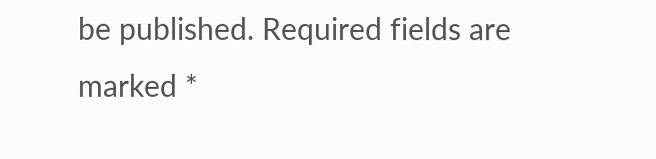be published. Required fields are marked *